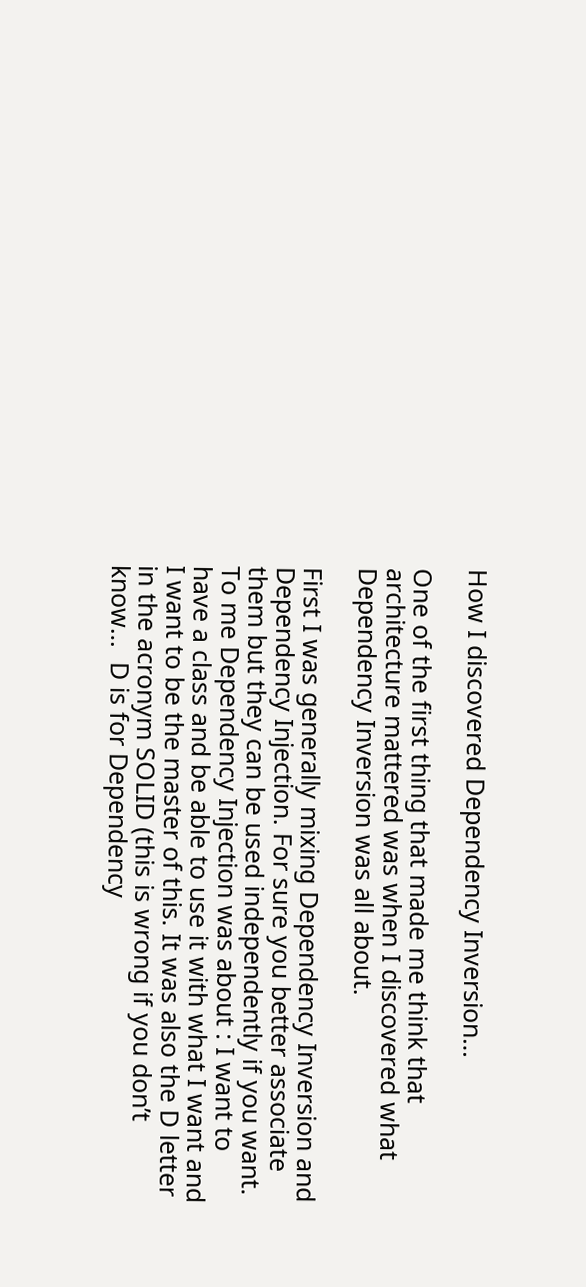How I discovered Dependency Inversion…

One of the first thing that made me think that architecture mattered was when I discovered what Dependency Inversion was all about.

First I was generally mixing Dependency Inversion and Dependency Injection. For sure you better associate them but they can be used independently if you want. To me Dependency Injection was about : I want to have a class and be able to use it with what I want and I want to be the master of this. It was also the D letter in the acronym SOLID (this is wrong if you don’t know…  D is for Dependency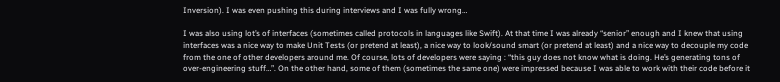Inversion). I was even pushing this during interviews and I was fully wrong…

I was also using lot’s of interfaces (sometimes called protocols in languages like Swift). At that time I was already “senior” enough and I knew that using interfaces was a nice way to make Unit Tests (or pretend at least), a nice way to look/sound smart (or pretend at least) and a nice way to decouple my code from the one of other developers around me. Of course, lots of developers were saying : “this guy does not know what is doing. He’s generating tons of over-engineering stuff…”. On the other hand, some of them (sometimes the same one) were impressed because I was able to work with their code before it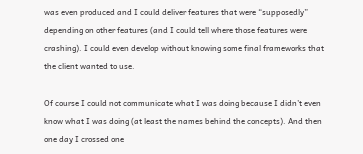was even produced and I could deliver features that were “supposedly” depending on other features (and I could tell where those features were crashing). I could even develop without knowing some final frameworks that the client wanted to use.

Of course I could not communicate what I was doing because I didn’t even know what I was doing (at least the names behind the concepts). And then one day I crossed one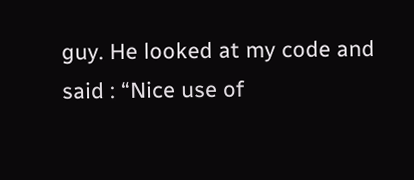guy. He looked at my code and said : “Nice use of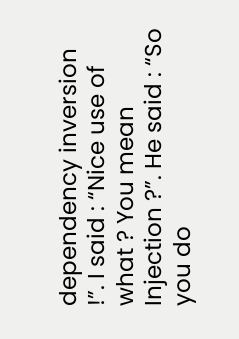dependency inversion !”. I said : “Nice use of what ? You mean Injection ?”. He said : “So you do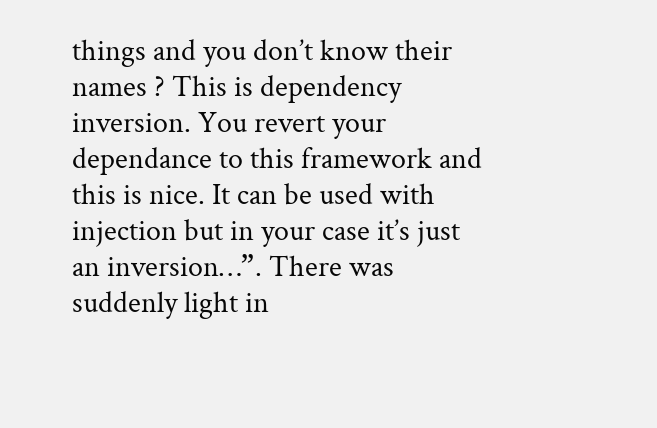things and you don’t know their names ? This is dependency inversion. You revert your dependance to this framework and this is nice. It can be used with injection but in your case it’s just an inversion…”. There was suddenly light in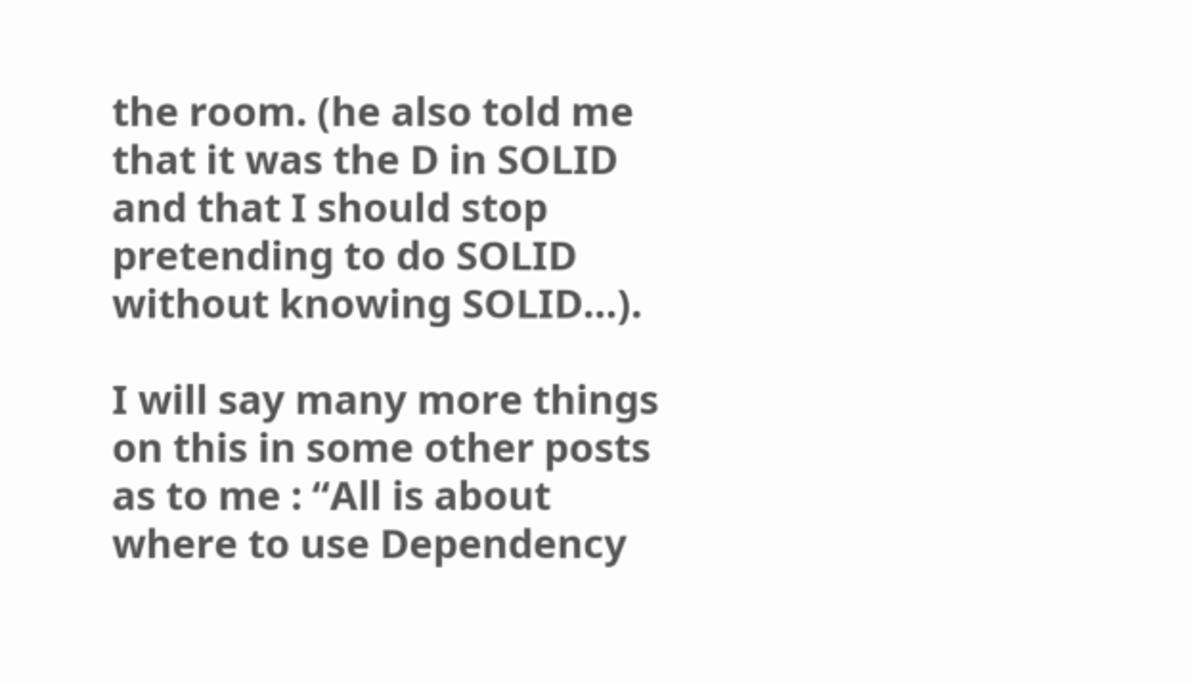the room. (he also told me that it was the D in SOLID and that I should stop pretending to do SOLID without knowing SOLID…).

I will say many more things on this in some other posts as to me : “All is about where to use Dependency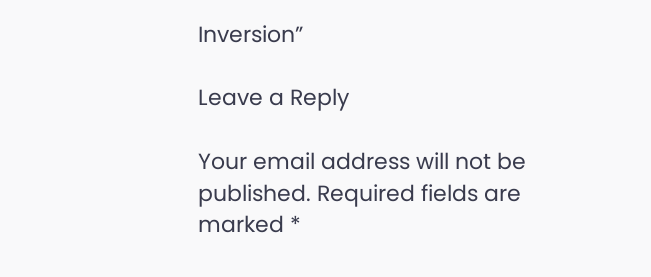Inversion”

Leave a Reply

Your email address will not be published. Required fields are marked *